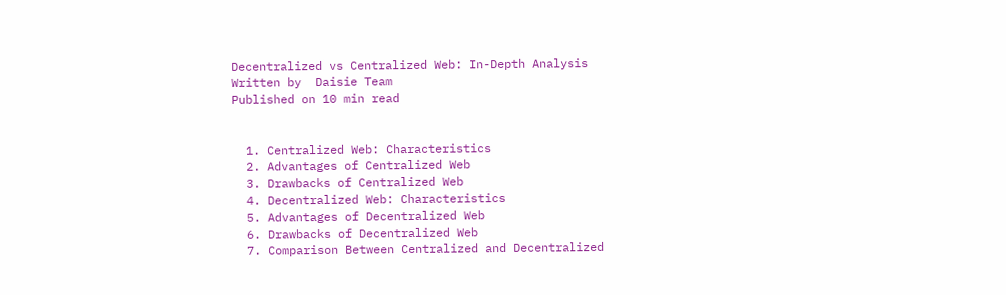Decentralized vs Centralized Web: In-Depth Analysis
Written by  Daisie Team
Published on 10 min read


  1. Centralized Web: Characteristics
  2. Advantages of Centralized Web
  3. Drawbacks of Centralized Web
  4. Decentralized Web: Characteristics
  5. Advantages of Decentralized Web
  6. Drawbacks of Decentralized Web
  7. Comparison Between Centralized and Decentralized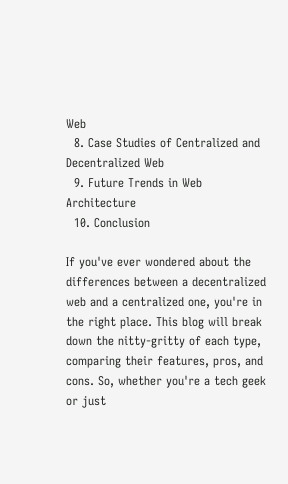Web
  8. Case Studies of Centralized and Decentralized Web
  9. Future Trends in Web Architecture
  10. Conclusion

If you've ever wondered about the differences between a decentralized web and a centralized one, you're in the right place. This blog will break down the nitty-gritty of each type, comparing their features, pros, and cons. So, whether you're a tech geek or just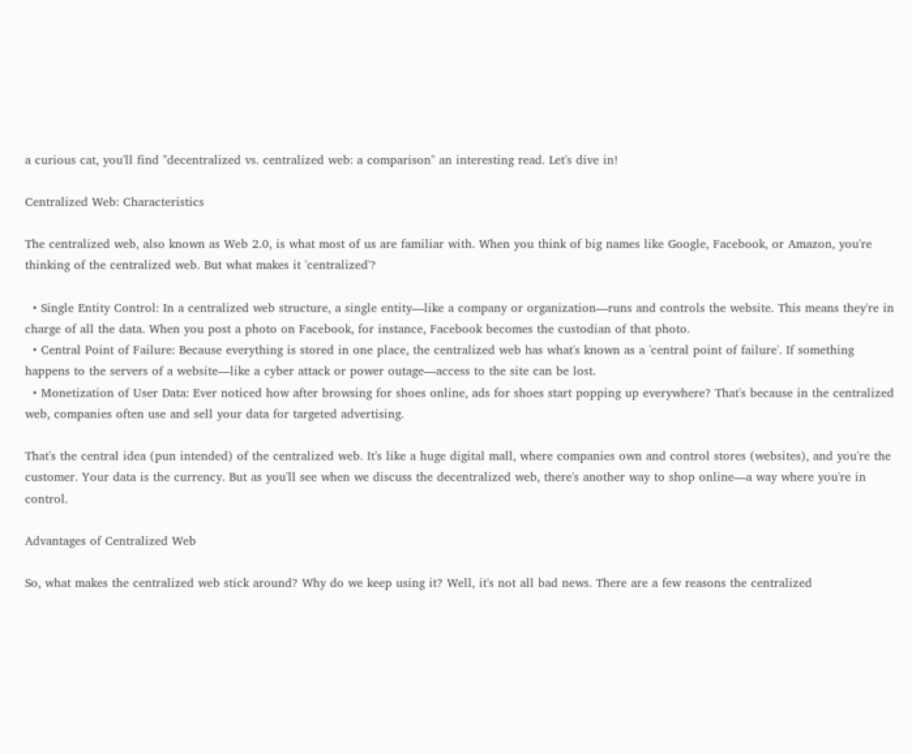a curious cat, you'll find "decentralized vs. centralized web: a comparison" an interesting read. Let's dive in!

Centralized Web: Characteristics

The centralized web, also known as Web 2.0, is what most of us are familiar with. When you think of big names like Google, Facebook, or Amazon, you're thinking of the centralized web. But what makes it 'centralized'?

  • Single Entity Control: In a centralized web structure, a single entity—like a company or organization—runs and controls the website. This means they're in charge of all the data. When you post a photo on Facebook, for instance, Facebook becomes the custodian of that photo.
  • Central Point of Failure: Because everything is stored in one place, the centralized web has what's known as a 'central point of failure'. If something happens to the servers of a website—like a cyber attack or power outage—access to the site can be lost.
  • Monetization of User Data: Ever noticed how after browsing for shoes online, ads for shoes start popping up everywhere? That's because in the centralized web, companies often use and sell your data for targeted advertising.

That's the central idea (pun intended) of the centralized web. It's like a huge digital mall, where companies own and control stores (websites), and you're the customer. Your data is the currency. But as you'll see when we discuss the decentralized web, there's another way to shop online—a way where you're in control.

Advantages of Centralized Web

So, what makes the centralized web stick around? Why do we keep using it? Well, it's not all bad news. There are a few reasons the centralized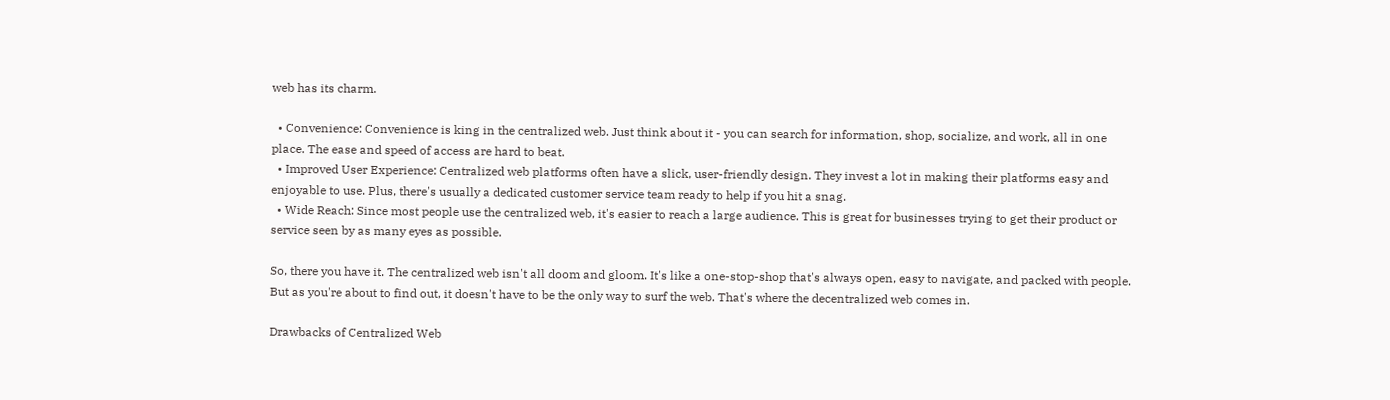web has its charm.

  • Convenience: Convenience is king in the centralized web. Just think about it - you can search for information, shop, socialize, and work, all in one place. The ease and speed of access are hard to beat.
  • Improved User Experience: Centralized web platforms often have a slick, user-friendly design. They invest a lot in making their platforms easy and enjoyable to use. Plus, there's usually a dedicated customer service team ready to help if you hit a snag.
  • Wide Reach: Since most people use the centralized web, it's easier to reach a large audience. This is great for businesses trying to get their product or service seen by as many eyes as possible.

So, there you have it. The centralized web isn't all doom and gloom. It's like a one-stop-shop that's always open, easy to navigate, and packed with people. But as you're about to find out, it doesn't have to be the only way to surf the web. That's where the decentralized web comes in.

Drawbacks of Centralized Web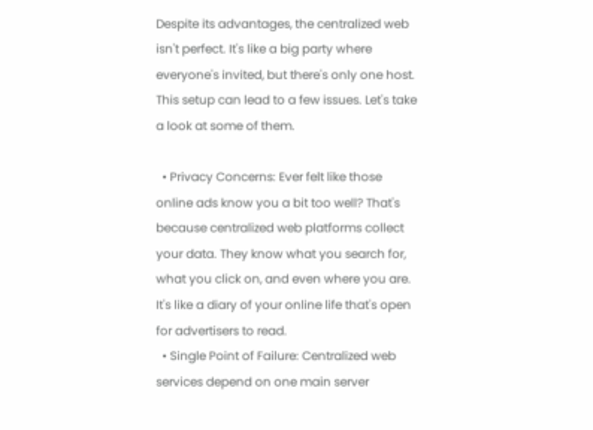Despite its advantages, the centralized web isn't perfect. It's like a big party where everyone's invited, but there's only one host. This setup can lead to a few issues. Let's take a look at some of them.

  • Privacy Concerns: Ever felt like those online ads know you a bit too well? That's because centralized web platforms collect your data. They know what you search for, what you click on, and even where you are. It's like a diary of your online life that's open for advertisers to read.
  • Single Point of Failure: Centralized web services depend on one main server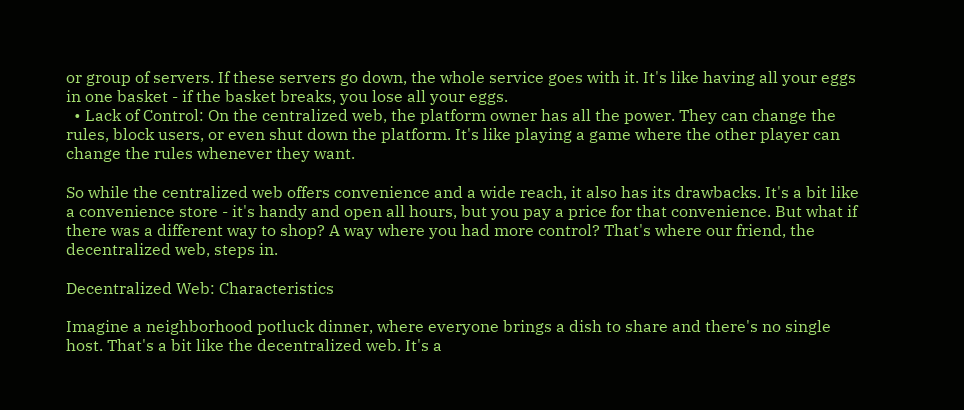or group of servers. If these servers go down, the whole service goes with it. It's like having all your eggs in one basket - if the basket breaks, you lose all your eggs.
  • Lack of Control: On the centralized web, the platform owner has all the power. They can change the rules, block users, or even shut down the platform. It's like playing a game where the other player can change the rules whenever they want.

So while the centralized web offers convenience and a wide reach, it also has its drawbacks. It's a bit like a convenience store - it's handy and open all hours, but you pay a price for that convenience. But what if there was a different way to shop? A way where you had more control? That's where our friend, the decentralized web, steps in.

Decentralized Web: Characteristics

Imagine a neighborhood potluck dinner, where everyone brings a dish to share and there's no single host. That's a bit like the decentralized web. It's a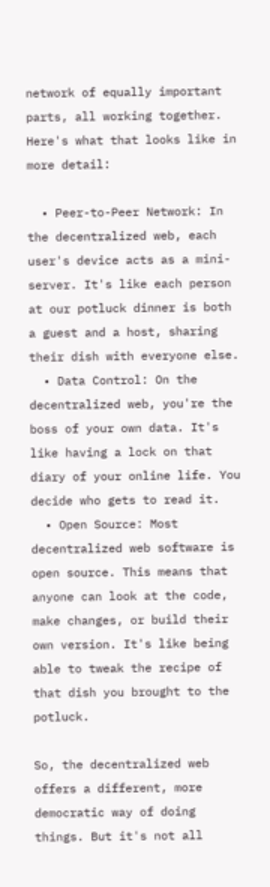network of equally important parts, all working together. Here's what that looks like in more detail:

  • Peer-to-Peer Network: In the decentralized web, each user's device acts as a mini-server. It's like each person at our potluck dinner is both a guest and a host, sharing their dish with everyone else.
  • Data Control: On the decentralized web, you're the boss of your own data. It's like having a lock on that diary of your online life. You decide who gets to read it.
  • Open Source: Most decentralized web software is open source. This means that anyone can look at the code, make changes, or build their own version. It's like being able to tweak the recipe of that dish you brought to the potluck.

So, the decentralized web offers a different, more democratic way of doing things. But it's not all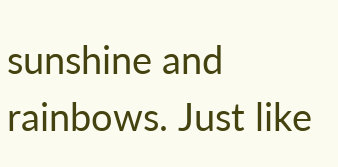sunshine and rainbows. Just like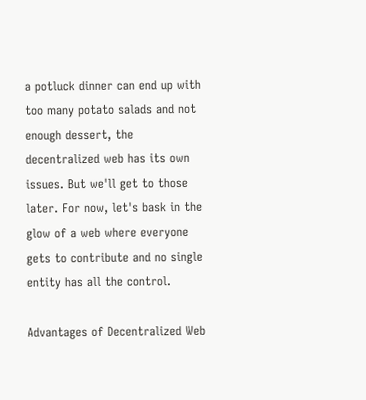a potluck dinner can end up with too many potato salads and not enough dessert, the decentralized web has its own issues. But we'll get to those later. For now, let's bask in the glow of a web where everyone gets to contribute and no single entity has all the control.

Advantages of Decentralized Web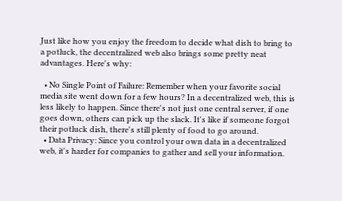Just like how you enjoy the freedom to decide what dish to bring to a potluck, the decentralized web also brings some pretty neat advantages. Here's why:

  • No Single Point of Failure: Remember when your favorite social media site went down for a few hours? In a decentralized web, this is less likely to happen. Since there's not just one central server, if one goes down, others can pick up the slack. It's like if someone forgot their potluck dish, there's still plenty of food to go around.
  • Data Privacy: Since you control your own data in a decentralized web, it's harder for companies to gather and sell your information.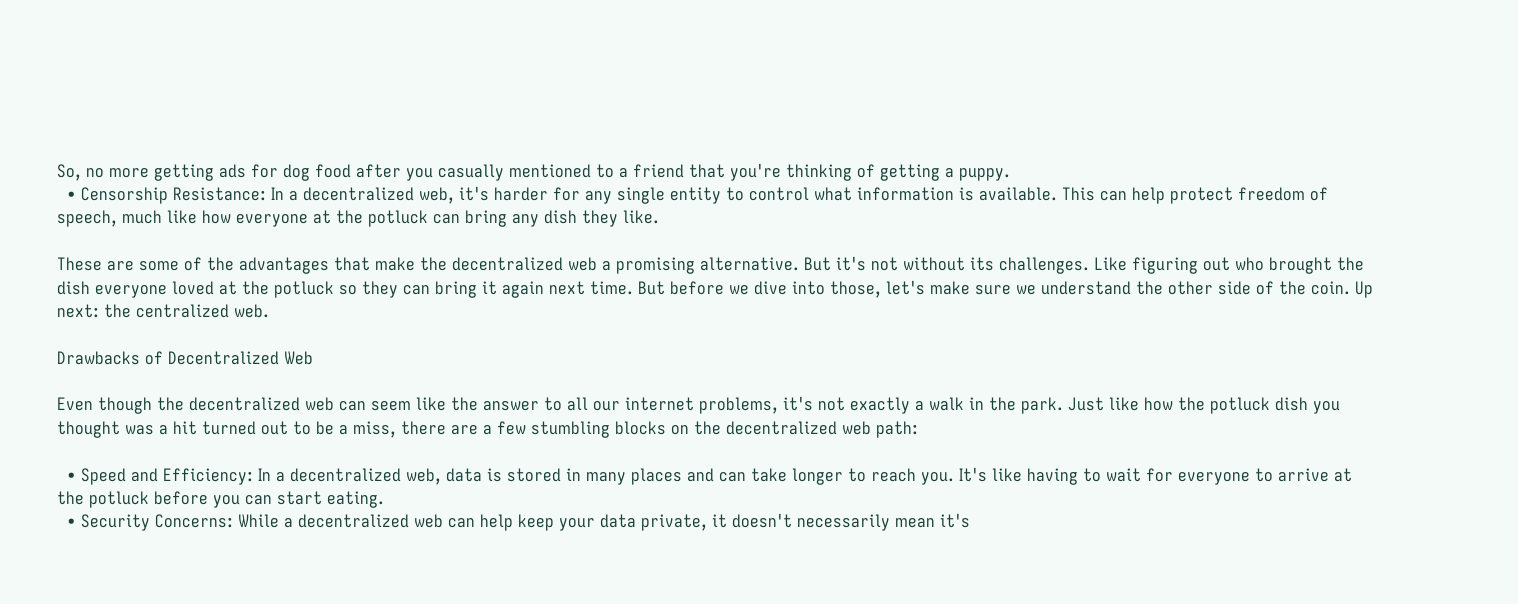So, no more getting ads for dog food after you casually mentioned to a friend that you're thinking of getting a puppy.
  • Censorship Resistance: In a decentralized web, it's harder for any single entity to control what information is available. This can help protect freedom of speech, much like how everyone at the potluck can bring any dish they like.

These are some of the advantages that make the decentralized web a promising alternative. But it's not without its challenges. Like figuring out who brought the dish everyone loved at the potluck so they can bring it again next time. But before we dive into those, let's make sure we understand the other side of the coin. Up next: the centralized web.

Drawbacks of Decentralized Web

Even though the decentralized web can seem like the answer to all our internet problems, it's not exactly a walk in the park. Just like how the potluck dish you thought was a hit turned out to be a miss, there are a few stumbling blocks on the decentralized web path:

  • Speed and Efficiency: In a decentralized web, data is stored in many places and can take longer to reach you. It's like having to wait for everyone to arrive at the potluck before you can start eating.
  • Security Concerns: While a decentralized web can help keep your data private, it doesn't necessarily mean it's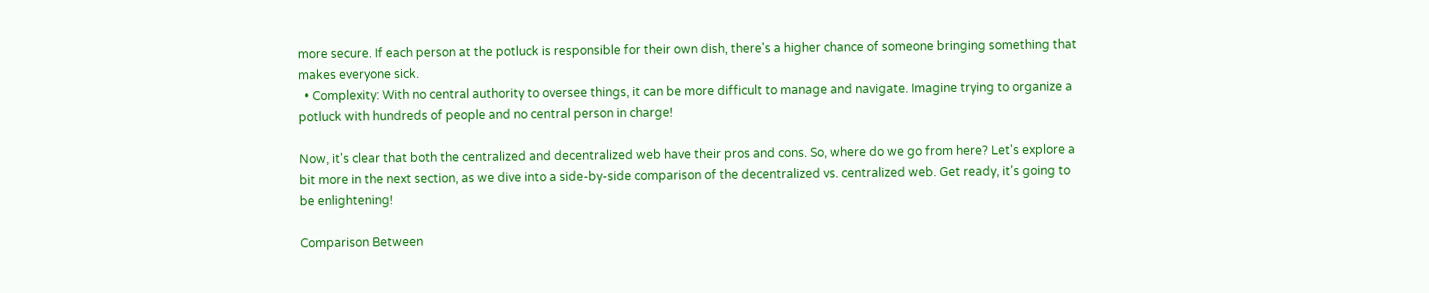more secure. If each person at the potluck is responsible for their own dish, there's a higher chance of someone bringing something that makes everyone sick.
  • Complexity: With no central authority to oversee things, it can be more difficult to manage and navigate. Imagine trying to organize a potluck with hundreds of people and no central person in charge!

Now, it's clear that both the centralized and decentralized web have their pros and cons. So, where do we go from here? Let's explore a bit more in the next section, as we dive into a side-by-side comparison of the decentralized vs. centralized web. Get ready, it's going to be enlightening!

Comparison Between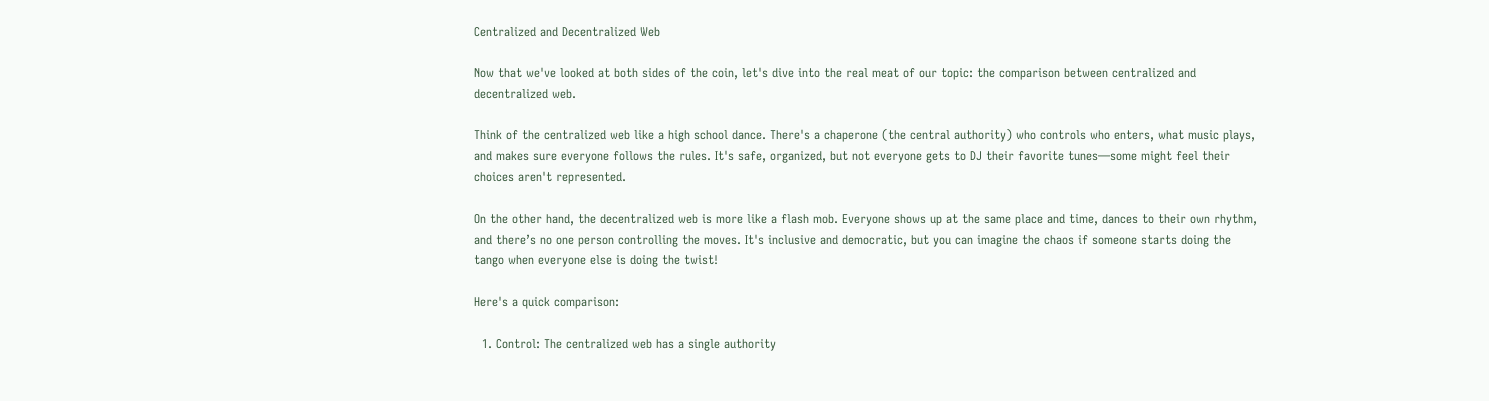Centralized and Decentralized Web

Now that we've looked at both sides of the coin, let's dive into the real meat of our topic: the comparison between centralized and decentralized web.

Think of the centralized web like a high school dance. There's a chaperone (the central authority) who controls who enters, what music plays, and makes sure everyone follows the rules. It's safe, organized, but not everyone gets to DJ their favorite tunes—some might feel their choices aren't represented.

On the other hand, the decentralized web is more like a flash mob. Everyone shows up at the same place and time, dances to their own rhythm, and there’s no one person controlling the moves. It's inclusive and democratic, but you can imagine the chaos if someone starts doing the tango when everyone else is doing the twist!

Here's a quick comparison:

  1. Control: The centralized web has a single authority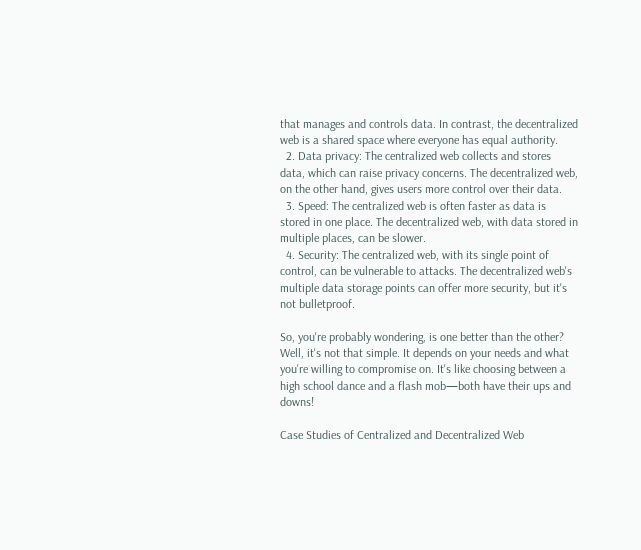that manages and controls data. In contrast, the decentralized web is a shared space where everyone has equal authority.
  2. Data privacy: The centralized web collects and stores data, which can raise privacy concerns. The decentralized web, on the other hand, gives users more control over their data.
  3. Speed: The centralized web is often faster as data is stored in one place. The decentralized web, with data stored in multiple places, can be slower.
  4. Security: The centralized web, with its single point of control, can be vulnerable to attacks. The decentralized web's multiple data storage points can offer more security, but it's not bulletproof.

So, you're probably wondering, is one better than the other? Well, it's not that simple. It depends on your needs and what you're willing to compromise on. It's like choosing between a high school dance and a flash mob—both have their ups and downs!

Case Studies of Centralized and Decentralized Web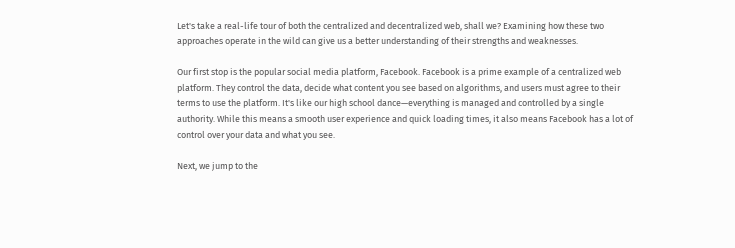Let's take a real-life tour of both the centralized and decentralized web, shall we? Examining how these two approaches operate in the wild can give us a better understanding of their strengths and weaknesses.

Our first stop is the popular social media platform, Facebook. Facebook is a prime example of a centralized web platform. They control the data, decide what content you see based on algorithms, and users must agree to their terms to use the platform. It's like our high school dance—everything is managed and controlled by a single authority. While this means a smooth user experience and quick loading times, it also means Facebook has a lot of control over your data and what you see.

Next, we jump to the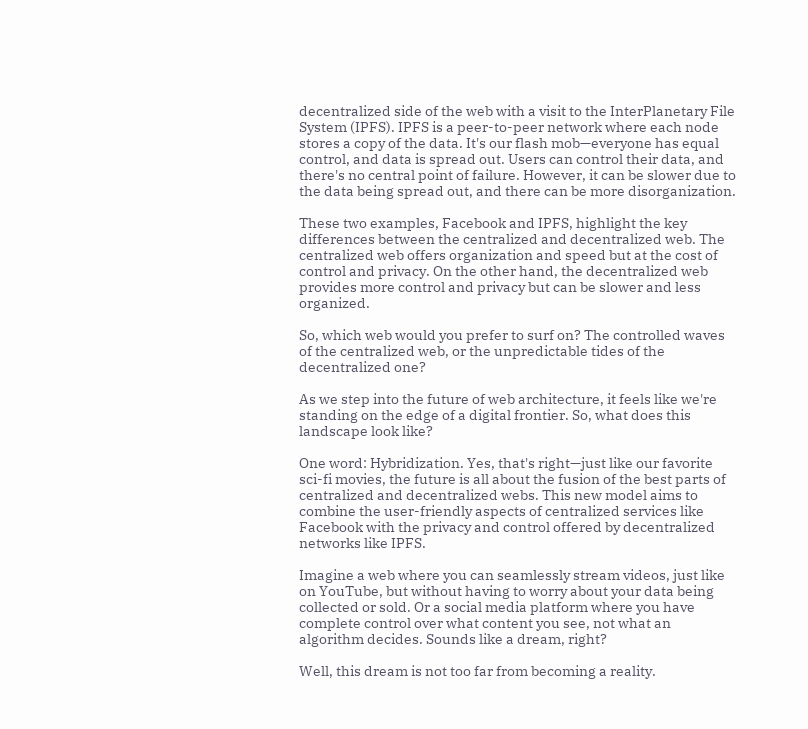decentralized side of the web with a visit to the InterPlanetary File System (IPFS). IPFS is a peer-to-peer network where each node stores a copy of the data. It's our flash mob—everyone has equal control, and data is spread out. Users can control their data, and there's no central point of failure. However, it can be slower due to the data being spread out, and there can be more disorganization.

These two examples, Facebook and IPFS, highlight the key differences between the centralized and decentralized web. The centralized web offers organization and speed but at the cost of control and privacy. On the other hand, the decentralized web provides more control and privacy but can be slower and less organized.

So, which web would you prefer to surf on? The controlled waves of the centralized web, or the unpredictable tides of the decentralized one?

As we step into the future of web architecture, it feels like we're standing on the edge of a digital frontier. So, what does this landscape look like?

One word: Hybridization. Yes, that's right—just like our favorite sci-fi movies, the future is all about the fusion of the best parts of centralized and decentralized webs. This new model aims to combine the user-friendly aspects of centralized services like Facebook with the privacy and control offered by decentralized networks like IPFS.

Imagine a web where you can seamlessly stream videos, just like on YouTube, but without having to worry about your data being collected or sold. Or a social media platform where you have complete control over what content you see, not what an algorithm decides. Sounds like a dream, right?

Well, this dream is not too far from becoming a reality.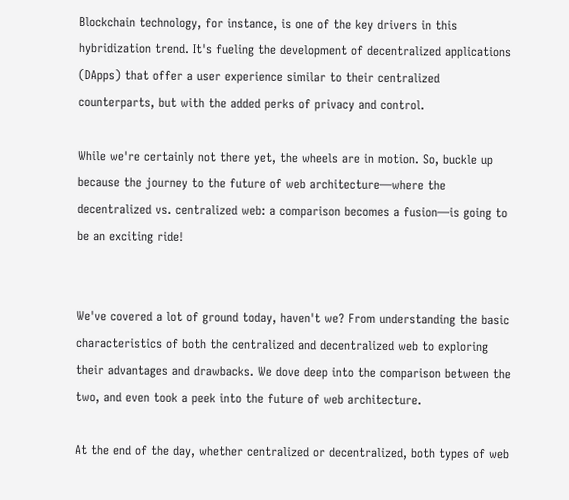Blockchain technology, for instance, is one of the key drivers in this hybridization trend. It's fueling the development of decentralized applications (DApps) that offer a user experience similar to their centralized counterparts, but with the added perks of privacy and control.

While we're certainly not there yet, the wheels are in motion. So, buckle up because the journey to the future of web architecture—where the decentralized vs. centralized web: a comparison becomes a fusion—is going to be an exciting ride!


We've covered a lot of ground today, haven't we? From understanding the basic characteristics of both the centralized and decentralized web to exploring their advantages and drawbacks. We dove deep into the comparison between the two, and even took a peek into the future of web architecture.

At the end of the day, whether centralized or decentralized, both types of web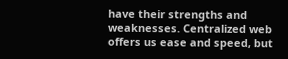have their strengths and weaknesses. Centralized web offers us ease and speed, but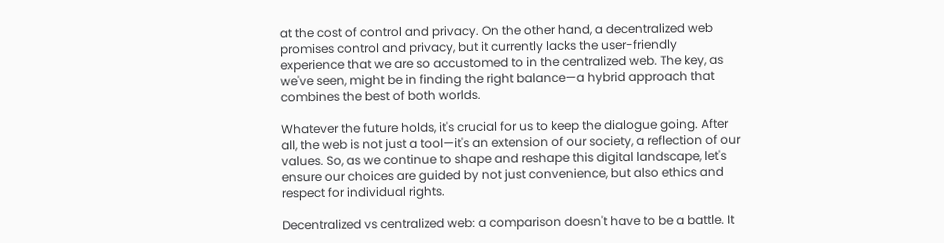at the cost of control and privacy. On the other hand, a decentralized web promises control and privacy, but it currently lacks the user-friendly experience that we are so accustomed to in the centralized web. The key, as we've seen, might be in finding the right balance—a hybrid approach that combines the best of both worlds.

Whatever the future holds, it's crucial for us to keep the dialogue going. After all, the web is not just a tool—it's an extension of our society, a reflection of our values. So, as we continue to shape and reshape this digital landscape, let's ensure our choices are guided by not just convenience, but also ethics and respect for individual rights.

Decentralized vs centralized web: a comparison doesn't have to be a battle. It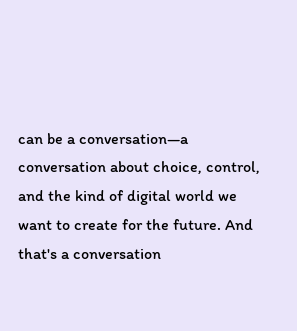can be a conversation—a conversation about choice, control, and the kind of digital world we want to create for the future. And that's a conversation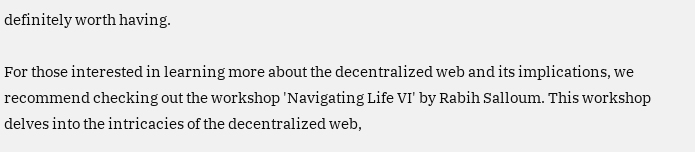definitely worth having.

For those interested in learning more about the decentralized web and its implications, we recommend checking out the workshop 'Navigating Life VI' by Rabih Salloum. This workshop delves into the intricacies of the decentralized web,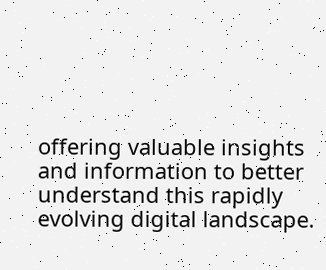offering valuable insights and information to better understand this rapidly evolving digital landscape.